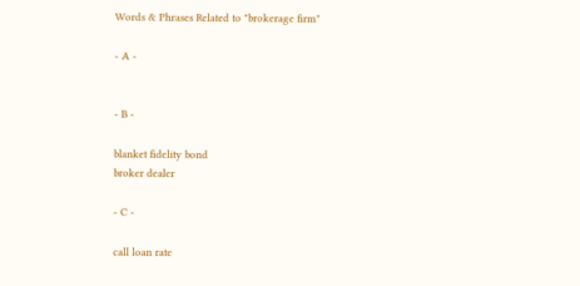Words & Phrases Related to "brokerage firm"

- A -


- B -

blanket fidelity bond
broker dealer

- C -

call loan rate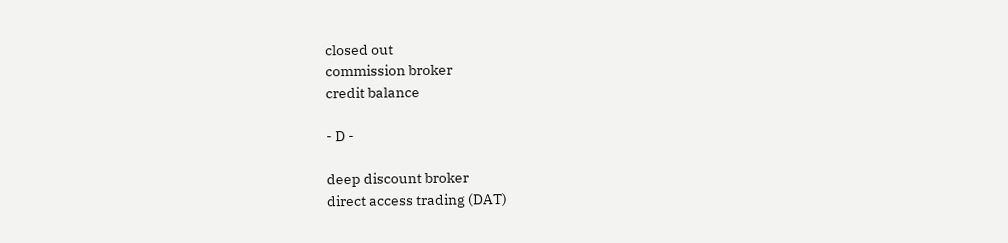closed out
commission broker
credit balance

- D -

deep discount broker
direct access trading (DAT)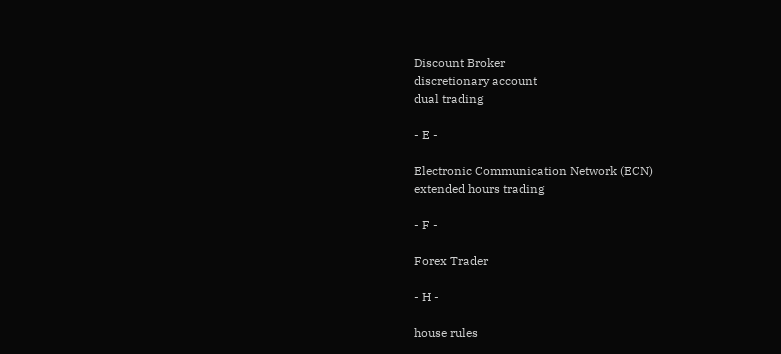Discount Broker
discretionary account
dual trading

- E -

Electronic Communication Network (ECN)
extended hours trading

- F -

Forex Trader

- H -

house rules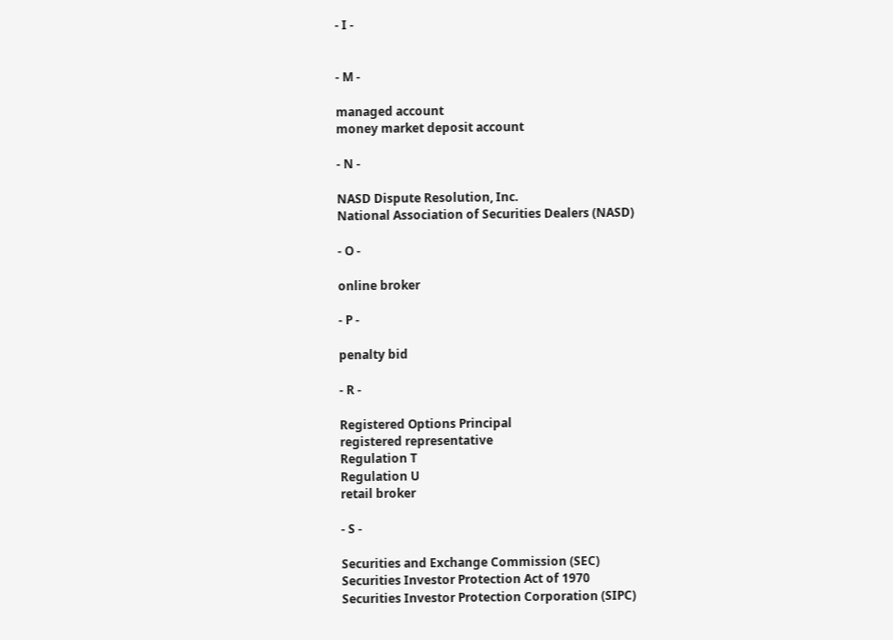- I -


- M -

managed account
money market deposit account

- N -

NASD Dispute Resolution, Inc.
National Association of Securities Dealers (NASD)

- O -

online broker

- P -

penalty bid

- R -

Registered Options Principal
registered representative
Regulation T
Regulation U
retail broker

- S -

Securities and Exchange Commission (SEC)
Securities Investor Protection Act of 1970
Securities Investor Protection Corporation (SIPC)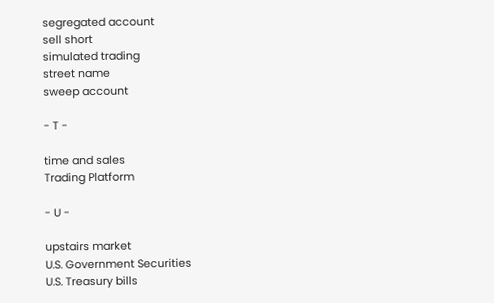segregated account
sell short
simulated trading
street name
sweep account

- T -

time and sales
Trading Platform

- U -

upstairs market
U.S. Government Securities
U.S. Treasury bills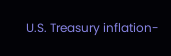U.S. Treasury inflation-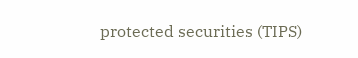protected securities (TIPS)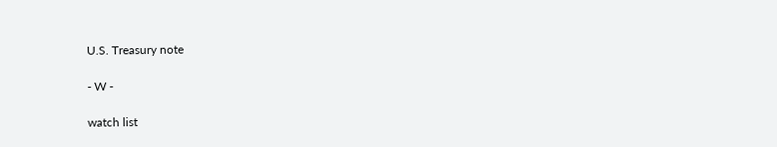U.S. Treasury note

- W -

watch list